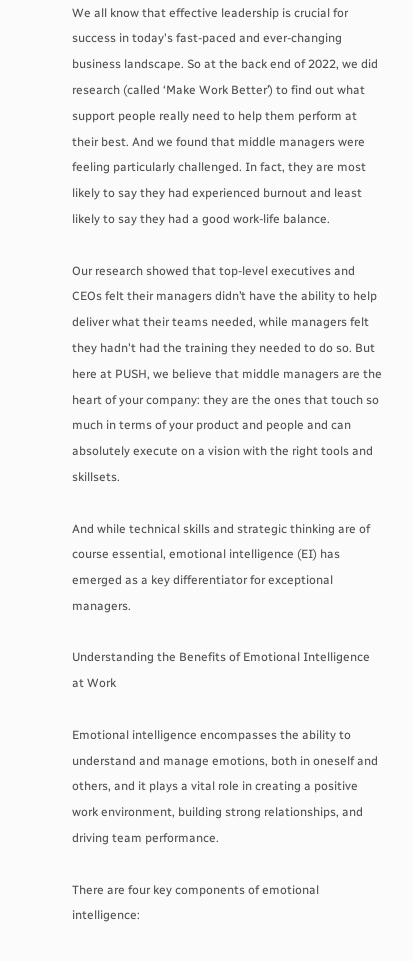We all know that effective leadership is crucial for success in today's fast-paced and ever-changing business landscape. So at the back end of 2022, we did research (called ‘Make Work Better’) to find out what support people really need to help them perform at their best. And we found that middle managers were feeling particularly challenged. In fact, they are most likely to say they had experienced burnout and least likely to say they had a good work-life balance.

Our research showed that top-level executives and CEOs felt their managers didn’t have the ability to help deliver what their teams needed, while managers felt they hadn't had the training they needed to do so. But here at PUSH, we believe that middle managers are the heart of your company: they are the ones that touch so much in terms of your product and people and can absolutely execute on a vision with the right tools and skillsets.

And while technical skills and strategic thinking are of course essential, emotional intelligence (EI) has emerged as a key differentiator for exceptional managers.

Understanding the Benefits of Emotional Intelligence at Work

Emotional intelligence encompasses the ability to understand and manage emotions, both in oneself and others, and it plays a vital role in creating a positive work environment, building strong relationships, and driving team performance.

There are four key components of emotional intelligence: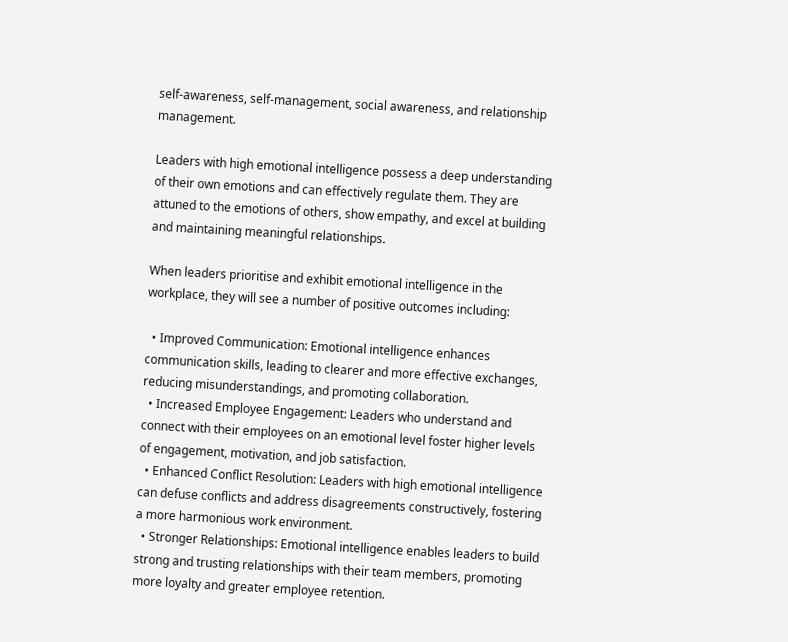self-awareness, self-management, social awareness, and relationship management.

Leaders with high emotional intelligence possess a deep understanding of their own emotions and can effectively regulate them. They are attuned to the emotions of others, show empathy, and excel at building and maintaining meaningful relationships.

When leaders prioritise and exhibit emotional intelligence in the workplace, they will see a number of positive outcomes including:

  • Improved Communication: Emotional intelligence enhances communication skills, leading to clearer and more effective exchanges, reducing misunderstandings, and promoting collaboration.
  • Increased Employee Engagement: Leaders who understand and connect with their employees on an emotional level foster higher levels of engagement, motivation, and job satisfaction.
  • Enhanced Conflict Resolution: Leaders with high emotional intelligence can defuse conflicts and address disagreements constructively, fostering a more harmonious work environment.
  • Stronger Relationships: Emotional intelligence enables leaders to build strong and trusting relationships with their team members, promoting more loyalty and greater employee retention.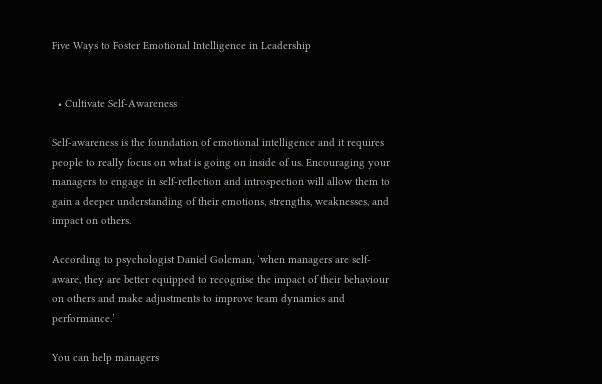Five Ways to Foster Emotional Intelligence in Leadership


  • Cultivate Self-Awareness

Self-awareness is the foundation of emotional intelligence and it requires people to really focus on what is going on inside of us. Encouraging your managers to engage in self-reflection and introspection will allow them to gain a deeper understanding of their emotions, strengths, weaknesses, and impact on others.

According to psychologist Daniel Goleman, ‘when managers are self-aware, they are better equipped to recognise the impact of their behaviour on others and make adjustments to improve team dynamics and performance.’

You can help managers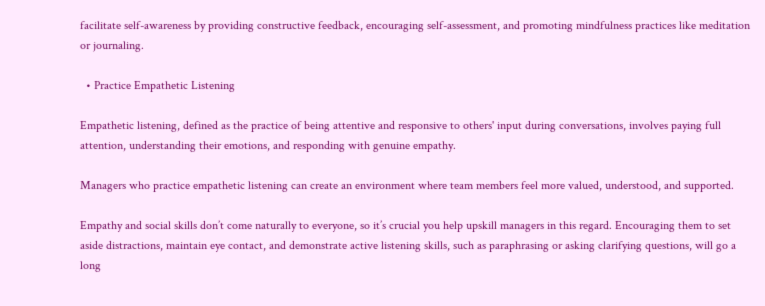facilitate self-awareness by providing constructive feedback, encouraging self-assessment, and promoting mindfulness practices like meditation or journaling.

  • Practice Empathetic Listening

Empathetic listening, defined as the practice of being attentive and responsive to others' input during conversations, involves paying full attention, understanding their emotions, and responding with genuine empathy.

Managers who practice empathetic listening can create an environment where team members feel more valued, understood, and supported.

Empathy and social skills don’t come naturally to everyone, so it’s crucial you help upskill managers in this regard. Encouraging them to set aside distractions, maintain eye contact, and demonstrate active listening skills, such as paraphrasing or asking clarifying questions, will go a long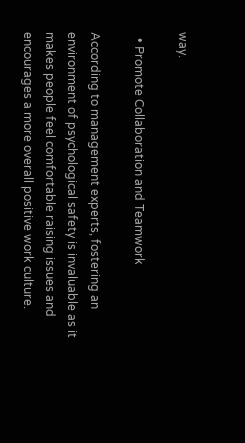way.

  • Promote Collaboration and Teamwork

According to management experts, fostering an environment of psychological safety is invaluable as it makes people feel comfortable raising issues and encourages a more overall positive work culture.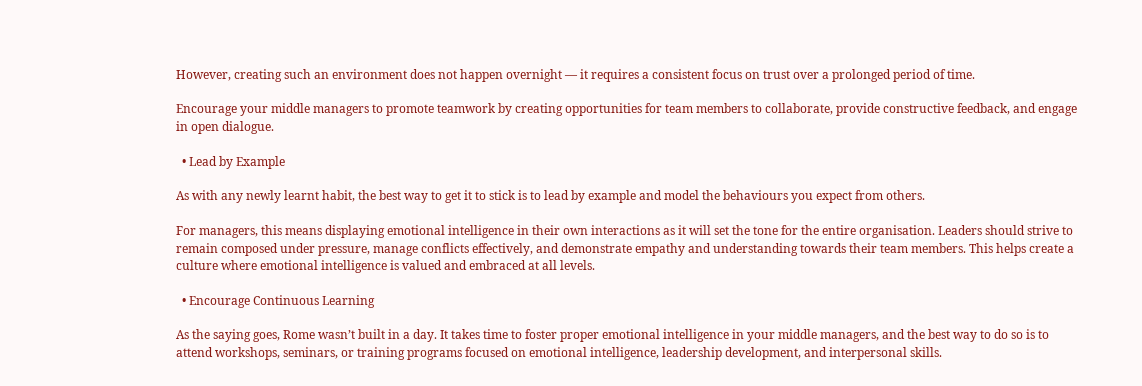However, creating such an environment does not happen overnight — it requires a consistent focus on trust over a prolonged period of time.

Encourage your middle managers to promote teamwork by creating opportunities for team members to collaborate, provide constructive feedback, and engage in open dialogue.

  • Lead by Example

As with any newly learnt habit, the best way to get it to stick is to lead by example and model the behaviours you expect from others.

For managers, this means displaying emotional intelligence in their own interactions as it will set the tone for the entire organisation. Leaders should strive to remain composed under pressure, manage conflicts effectively, and demonstrate empathy and understanding towards their team members. This helps create a culture where emotional intelligence is valued and embraced at all levels.

  • Encourage Continuous Learning

As the saying goes, Rome wasn’t built in a day. It takes time to foster proper emotional intelligence in your middle managers, and the best way to do so is to attend workshops, seminars, or training programs focused on emotional intelligence, leadership development, and interpersonal skills.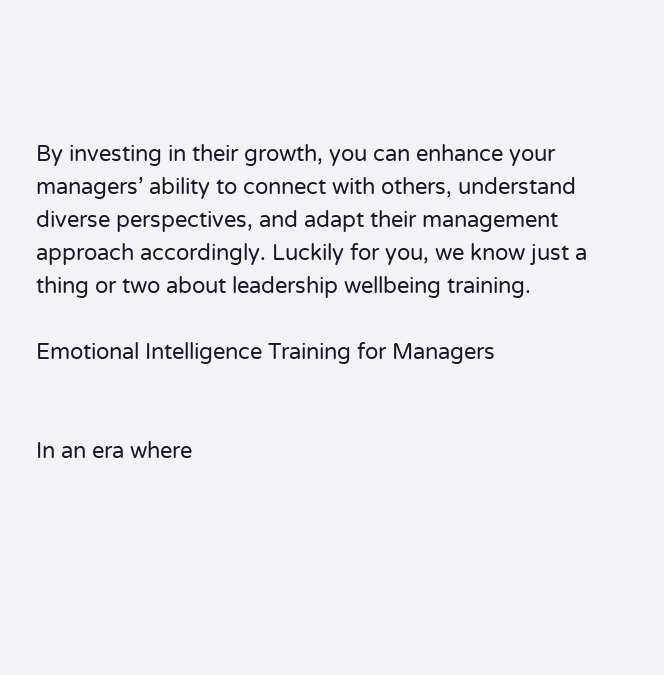By investing in their growth, you can enhance your managers’ ability to connect with others, understand diverse perspectives, and adapt their management approach accordingly. Luckily for you, we know just a thing or two about leadership wellbeing training.

Emotional Intelligence Training for Managers


In an era where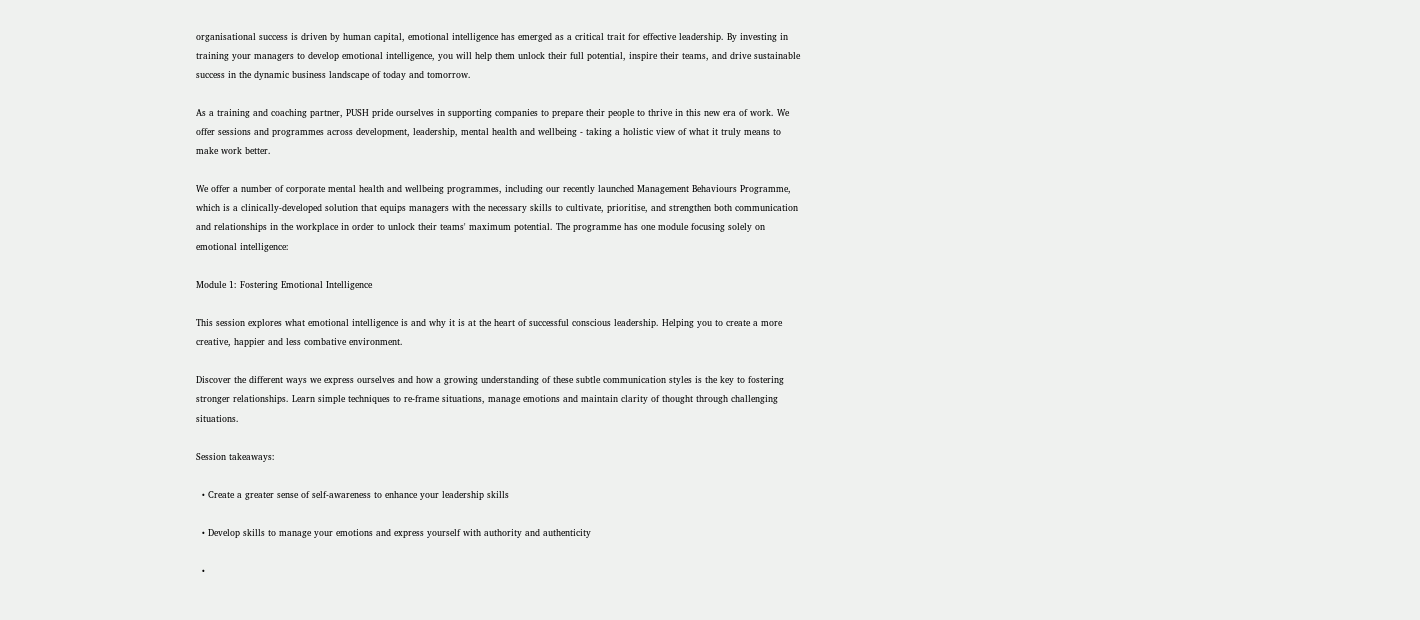organisational success is driven by human capital, emotional intelligence has emerged as a critical trait for effective leadership. By investing in training your managers to develop emotional intelligence, you will help them unlock their full potential, inspire their teams, and drive sustainable success in the dynamic business landscape of today and tomorrow.

As a training and coaching partner, PUSH pride ourselves in supporting companies to prepare their people to thrive in this new era of work. We offer sessions and programmes across development, leadership, mental health and wellbeing - taking a holistic view of what it truly means to make work better.

We offer a number of corporate mental health and wellbeing programmes, including our recently launched Management Behaviours Programme, which is a clinically-developed solution that equips managers with the necessary skills to cultivate, prioritise, and strengthen both communication and relationships in the workplace in order to unlock their teams' maximum potential. The programme has one module focusing solely on emotional intelligence:

Module 1: Fostering Emotional Intelligence

This session explores what emotional intelligence is and why it is at the heart of successful conscious leadership. Helping you to create a more creative, happier and less combative environment.

Discover the different ways we express ourselves and how a growing understanding of these subtle communication styles is the key to fostering stronger relationships. Learn simple techniques to re-frame situations, manage emotions and maintain clarity of thought through challenging situations.

Session takeaways:

  • Create a greater sense of self-awareness to enhance your leadership skills

  • Develop skills to manage your emotions and express yourself with authority and authenticity

  •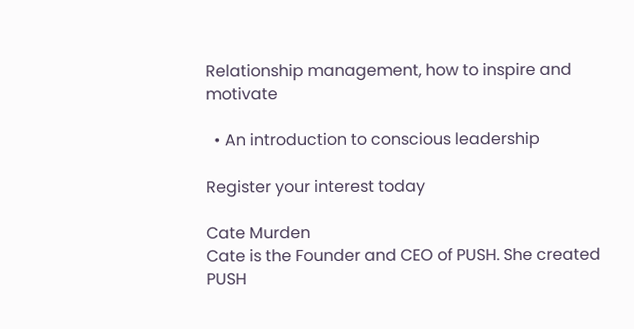Relationship management, how to inspire and motivate

  • An introduction to conscious leadership

Register your interest today

Cate Murden
Cate is the Founder and CEO of PUSH. She created PUSH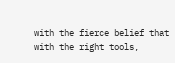with the fierce belief that with the right tools,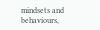mindsets and behaviours,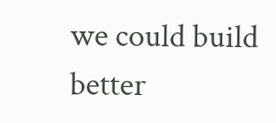we could build better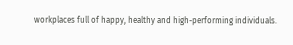workplaces full of happy, healthy and high-performing individuals.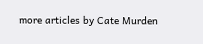more articles by Cate Murden